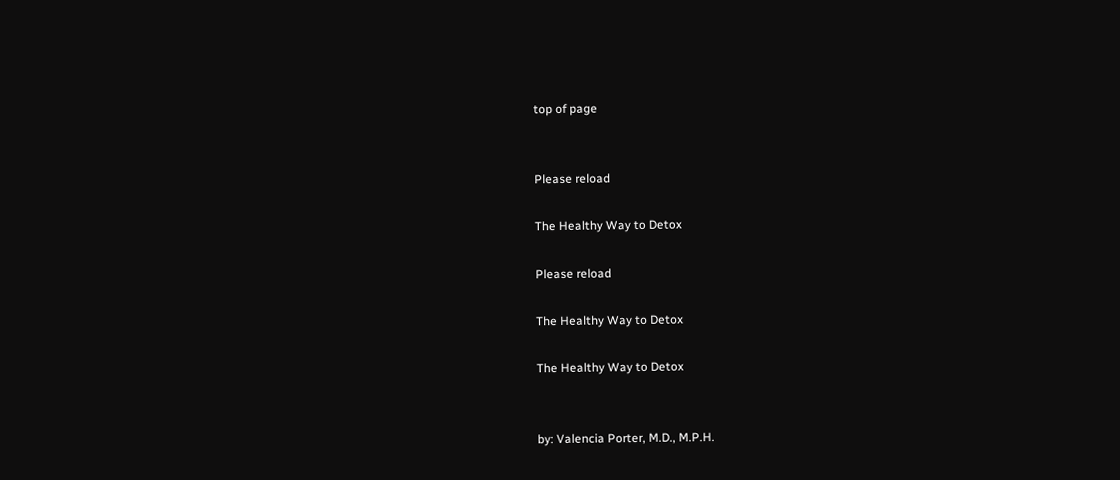top of page


Please reload

The Healthy Way to Detox

Please reload

The Healthy Way to Detox

The Healthy Way to Detox


by: Valencia Porter, M.D., M.P.H.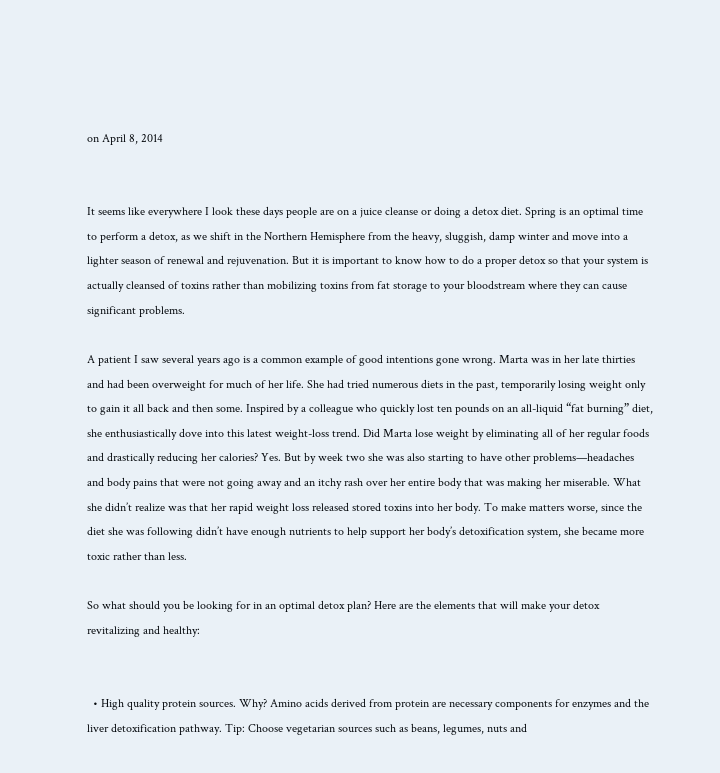on April 8, 2014


It seems like everywhere I look these days people are on a juice cleanse or doing a detox diet. Spring is an optimal time to perform a detox, as we shift in the Northern Hemisphere from the heavy, sluggish, damp winter and move into a lighter season of renewal and rejuvenation. But it is important to know how to do a proper detox so that your system is actually cleansed of toxins rather than mobilizing toxins from fat storage to your bloodstream where they can cause significant problems.

A patient I saw several years ago is a common example of good intentions gone wrong. Marta was in her late thirties and had been overweight for much of her life. She had tried numerous diets in the past, temporarily losing weight only to gain it all back and then some. Inspired by a colleague who quickly lost ten pounds on an all-liquid “fat burning” diet, she enthusiastically dove into this latest weight-loss trend. Did Marta lose weight by eliminating all of her regular foods and drastically reducing her calories? Yes. But by week two she was also starting to have other problems—headaches and body pains that were not going away and an itchy rash over her entire body that was making her miserable. What she didn’t realize was that her rapid weight loss released stored toxins into her body. To make matters worse, since the diet she was following didn’t have enough nutrients to help support her body’s detoxification system, she became more toxic rather than less.

So what should you be looking for in an optimal detox plan? Here are the elements that will make your detox revitalizing and healthy:


  • High quality protein sources. Why? Amino acids derived from protein are necessary components for enzymes and the liver detoxification pathway. Tip: Choose vegetarian sources such as beans, legumes, nuts and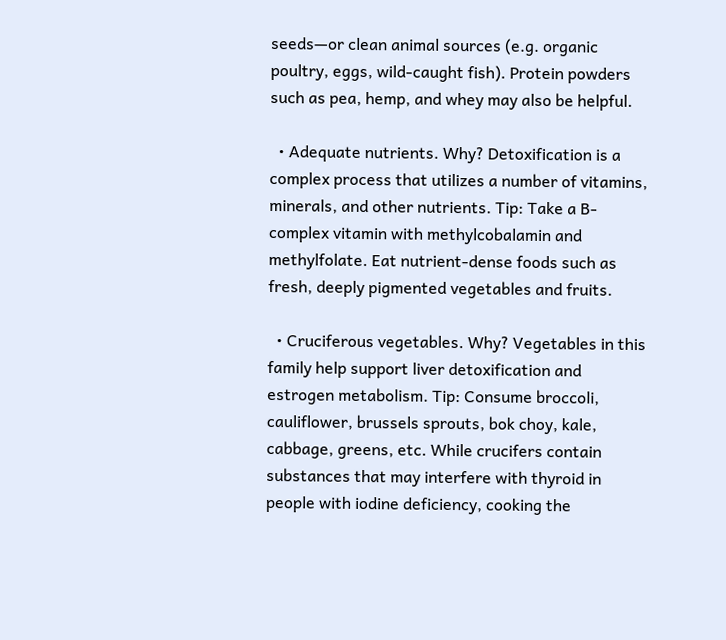seeds—or clean animal sources (e.g. organic poultry, eggs, wild-caught fish). Protein powders such as pea, hemp, and whey may also be helpful.

  • Adequate nutrients. Why? Detoxification is a complex process that utilizes a number of vitamins, minerals, and other nutrients. Tip: Take a B-complex vitamin with methylcobalamin and methylfolate. Eat nutrient-dense foods such as fresh, deeply pigmented vegetables and fruits.

  • Cruciferous vegetables. Why? Vegetables in this family help support liver detoxification and estrogen metabolism. Tip: Consume broccoli, cauliflower, brussels sprouts, bok choy, kale, cabbage, greens, etc. While crucifers contain substances that may interfere with thyroid in people with iodine deficiency, cooking the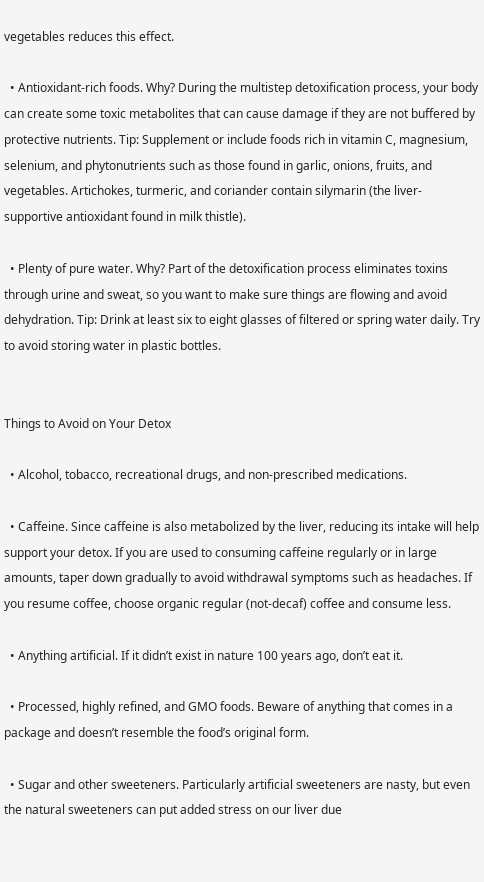vegetables reduces this effect.

  • Antioxidant-rich foods. Why? During the multistep detoxification process, your body can create some toxic metabolites that can cause damage if they are not buffered by protective nutrients. Tip: Supplement or include foods rich in vitamin C, magnesium, selenium, and phytonutrients such as those found in garlic, onions, fruits, and vegetables. Artichokes, turmeric, and coriander contain silymarin (the liver-supportive antioxidant found in milk thistle).

  • Plenty of pure water. Why? Part of the detoxification process eliminates toxins through urine and sweat, so you want to make sure things are flowing and avoid dehydration. Tip: Drink at least six to eight glasses of filtered or spring water daily. Try to avoid storing water in plastic bottles.


Things to Avoid on Your Detox

  • Alcohol, tobacco, recreational drugs, and non-prescribed medications.

  • Caffeine. Since caffeine is also metabolized by the liver, reducing its intake will help support your detox. If you are used to consuming caffeine regularly or in large amounts, taper down gradually to avoid withdrawal symptoms such as headaches. If you resume coffee, choose organic regular (not-decaf) coffee and consume less.

  • Anything artificial. If it didn’t exist in nature 100 years ago, don’t eat it.

  • Processed, highly refined, and GMO foods. Beware of anything that comes in a package and doesn’t resemble the food’s original form.

  • Sugar and other sweeteners. Particularly artificial sweeteners are nasty, but even the natural sweeteners can put added stress on our liver due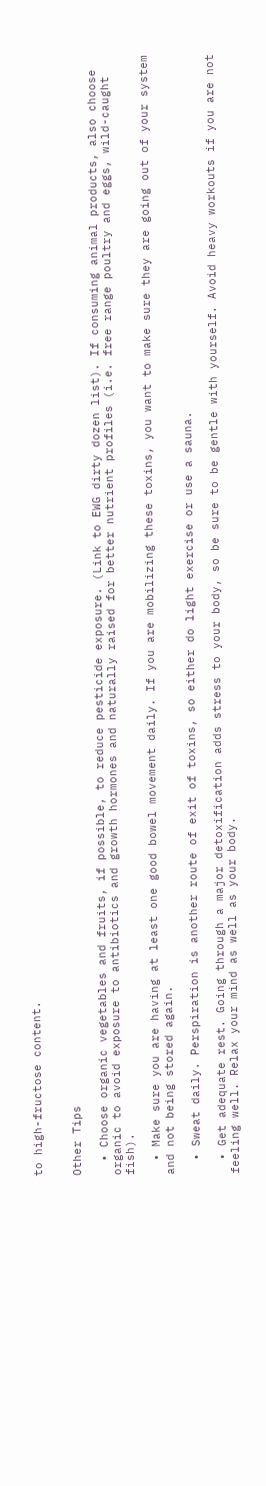to high-fructose content.


Other Tips

  • Choose organic vegetables and fruits, if possible, to reduce pesticide exposure. (Link to EWG dirty dozen list). If consuming animal products, also choose organic to avoid exposure to antibiotics and growth hormones and naturally raised for better nutrient profiles (i.e. free range poultry and eggs, wild-caught fish).

  • Make sure you are having at least one good bowel movement daily. If you are mobilizing these toxins, you want to make sure they are going out of your system and not being stored again.

  • Sweat daily. Perspiration is another route of exit of toxins, so either do light exercise or use a sauna.

  • Get adequate rest. Going through a major detoxification adds stress to your body, so be sure to be gentle with yourself. Avoid heavy workouts if you are not feeling well. Relax your mind as well as your body.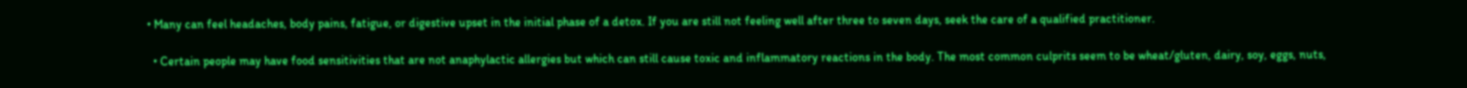• Many can feel headaches, body pains, fatigue, or digestive upset in the initial phase of a detox. If you are still not feeling well after three to seven days, seek the care of a qualified practitioner.

  • Certain people may have food sensitivities that are not anaphylactic allergies but which can still cause toxic and inflammatory reactions in the body. The most common culprits seem to be wheat/gluten, dairy, soy, eggs, nuts,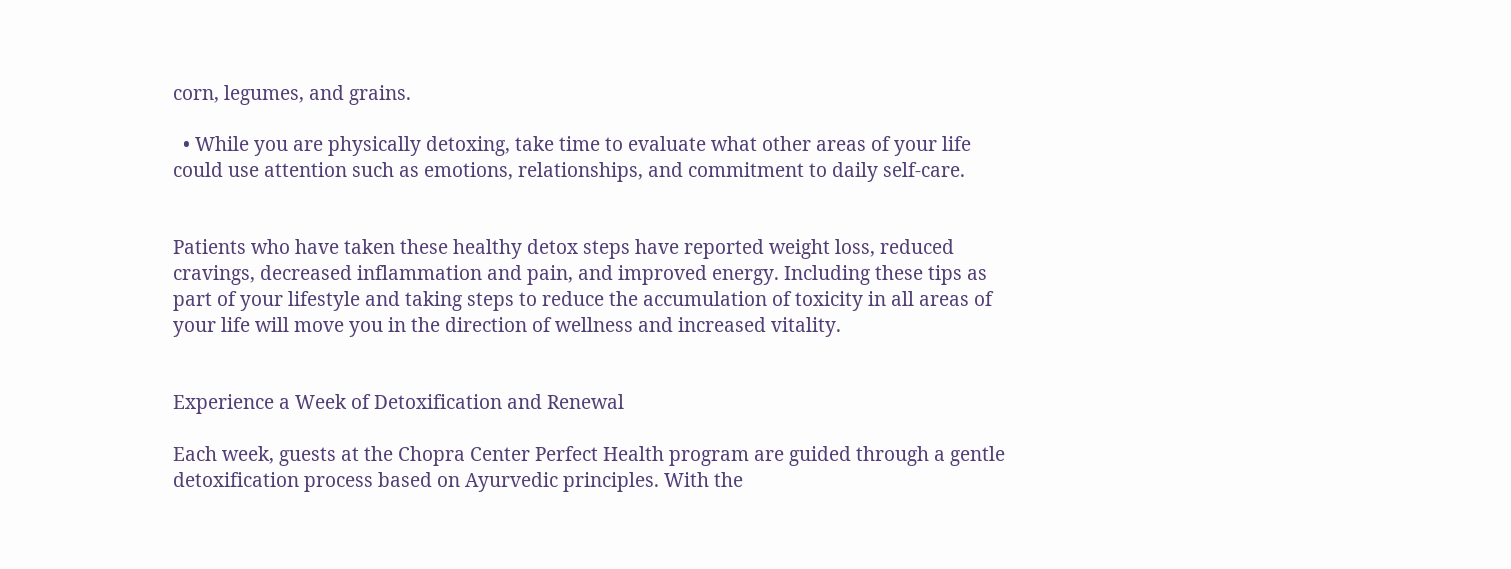corn, legumes, and grains.

  • While you are physically detoxing, take time to evaluate what other areas of your life could use attention such as emotions, relationships, and commitment to daily self-care.


Patients who have taken these healthy detox steps have reported weight loss, reduced cravings, decreased inflammation and pain, and improved energy. Including these tips as part of your lifestyle and taking steps to reduce the accumulation of toxicity in all areas of your life will move you in the direction of wellness and increased vitality.


Experience a Week of Detoxification and Renewal

Each week, guests at the Chopra Center Perfect Health program are guided through a gentle detoxification process based on Ayurvedic principles. With the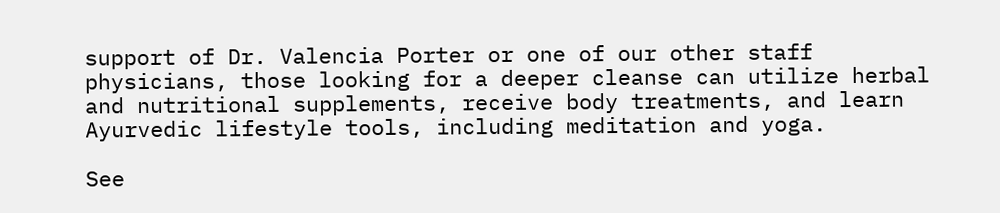support of Dr. Valencia Porter or one of our other staff physicians, those looking for a deeper cleanse can utilize herbal and nutritional supplements, receive body treatments, and learn Ayurvedic lifestyle tools, including meditation and yoga.

See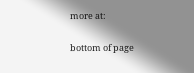more at:

bottom of page